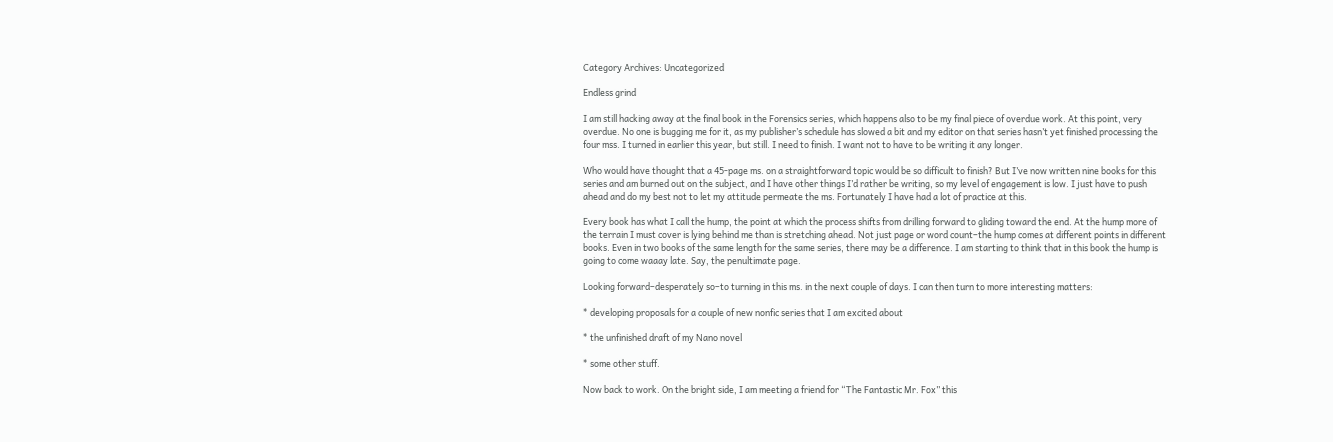Category Archives: Uncategorized

Endless grind

I am still hacking away at the final book in the Forensics series, which happens also to be my final piece of overdue work. At this point, very overdue. No one is bugging me for it, as my publisher’s schedule has slowed a bit and my editor on that series hasn’t yet finished processing the four mss. I turned in earlier this year, but still. I need to finish. I want not to have to be writing it any longer.

Who would have thought that a 45-page ms. on a straightforward topic would be so difficult to finish? But I’ve now written nine books for this series and am burned out on the subject, and I have other things I’d rather be writing, so my level of engagement is low. I just have to push ahead and do my best not to let my attitude permeate the ms. Fortunately I have had a lot of practice at this.

Every book has what I call the hump, the point at which the process shifts from drilling forward to gliding toward the end. At the hump more of the terrain I must cover is lying behind me than is stretching ahead. Not just page or word count–the hump comes at different points in different books. Even in two books of the same length for the same series, there may be a difference. I am starting to think that in this book the hump is going to come waaay late. Say, the penultimate page.

Looking forward–desperately so–to turning in this ms. in the next couple of days. I can then turn to more interesting matters:

* developing proposals for a couple of new nonfic series that I am excited about

* the unfinished draft of my Nano novel

* some other stuff.

Now back to work. On the bright side, I am meeting a friend for “The Fantastic Mr. Fox” this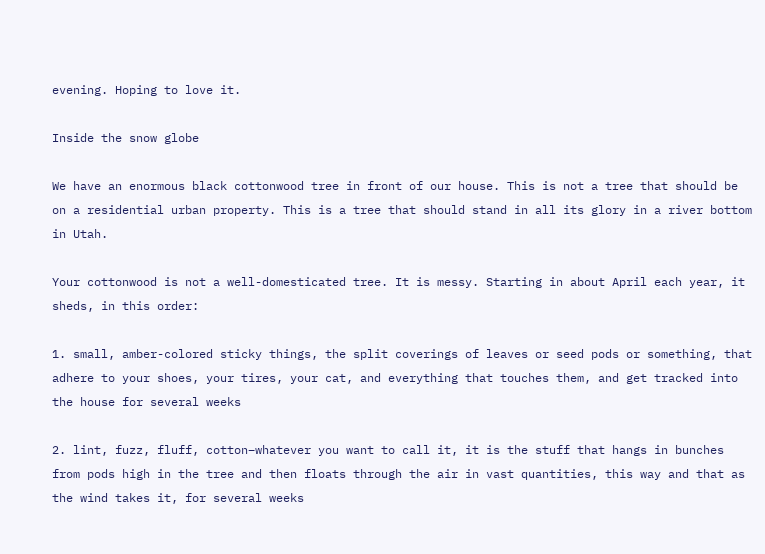evening. Hoping to love it.

Inside the snow globe

We have an enormous black cottonwood tree in front of our house. This is not a tree that should be on a residential urban property. This is a tree that should stand in all its glory in a river bottom in Utah.

Your cottonwood is not a well-domesticated tree. It is messy. Starting in about April each year, it sheds, in this order:

1. small, amber-colored sticky things, the split coverings of leaves or seed pods or something, that adhere to your shoes, your tires, your cat, and everything that touches them, and get tracked into the house for several weeks

2. lint, fuzz, fluff, cotton–whatever you want to call it, it is the stuff that hangs in bunches from pods high in the tree and then floats through the air in vast quantities, this way and that as the wind takes it, for several weeks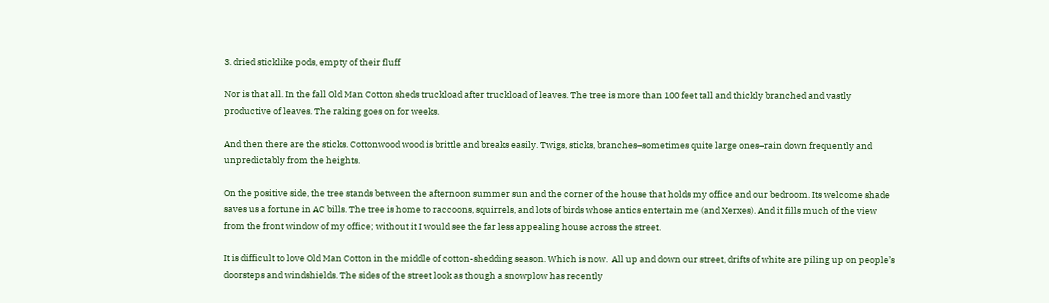3. dried sticklike pods, empty of their fluff

Nor is that all. In the fall Old Man Cotton sheds truckload after truckload of leaves. The tree is more than 100 feet tall and thickly branched and vastly productive of leaves. The raking goes on for weeks.

And then there are the sticks. Cottonwood wood is brittle and breaks easily. Twigs, sticks, branches–sometimes quite large ones–rain down frequently and unpredictably from the heights.

On the positive side, the tree stands between the afternoon summer sun and the corner of the house that holds my office and our bedroom. Its welcome shade saves us a fortune in AC bills. The tree is home to raccoons, squirrels, and lots of birds whose antics entertain me (and Xerxes). And it fills much of the view from the front window of my office; without it I would see the far less appealing house across the street.

It is difficult to love Old Man Cotton in the middle of cotton-shedding season. Which is now.  All up and down our street, drifts of white are piling up on people’s doorsteps and windshields. The sides of the street look as though a snowplow has recently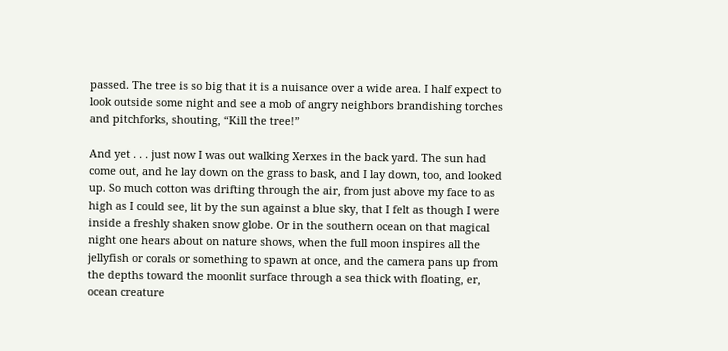passed. The tree is so big that it is a nuisance over a wide area. I half expect to look outside some night and see a mob of angry neighbors brandishing torches and pitchforks, shouting, “Kill the tree!”

And yet . . . just now I was out walking Xerxes in the back yard. The sun had come out, and he lay down on the grass to bask, and I lay down, too, and looked up. So much cotton was drifting through the air, from just above my face to as high as I could see, lit by the sun against a blue sky, that I felt as though I were inside a freshly shaken snow globe. Or in the southern ocean on that magical night one hears about on nature shows, when the full moon inspires all the jellyfish or corals or something to spawn at once, and the camera pans up from the depths toward the moonlit surface through a sea thick with floating, er, ocean creature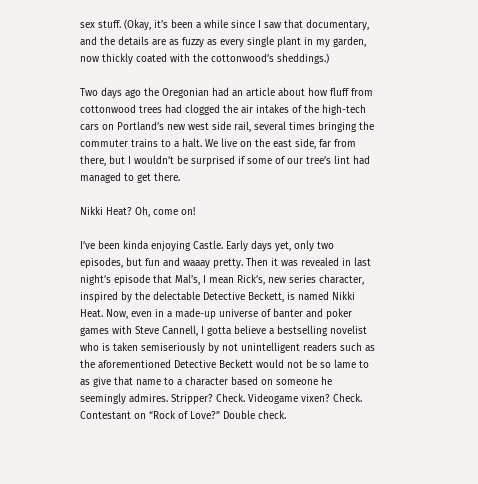sex stuff. (Okay, it’s been a while since I saw that documentary, and the details are as fuzzy as every single plant in my garden, now thickly coated with the cottonwood’s sheddings.)

Two days ago the Oregonian had an article about how fluff from cottonwood trees had clogged the air intakes of the high-tech cars on Portland’s new west side rail, several times bringing the commuter trains to a halt. We live on the east side, far from there, but I wouldn’t be surprised if some of our tree’s lint had managed to get there.

Nikki Heat? Oh, come on!

I’ve been kinda enjoying Castle. Early days yet, only two episodes, but fun and waaay pretty. Then it was revealed in last night’s episode that Mal’s, I mean Rick’s, new series character, inspired by the delectable Detective Beckett, is named Nikki Heat. Now, even in a made-up universe of banter and poker games with Steve Cannell, I gotta believe a bestselling novelist who is taken semiseriously by not unintelligent readers such as the aforementioned Detective Beckett would not be so lame to as give that name to a character based on someone he seemingly admires. Stripper? Check. Videogame vixen? Check. Contestant on “Rock of Love?” Double check.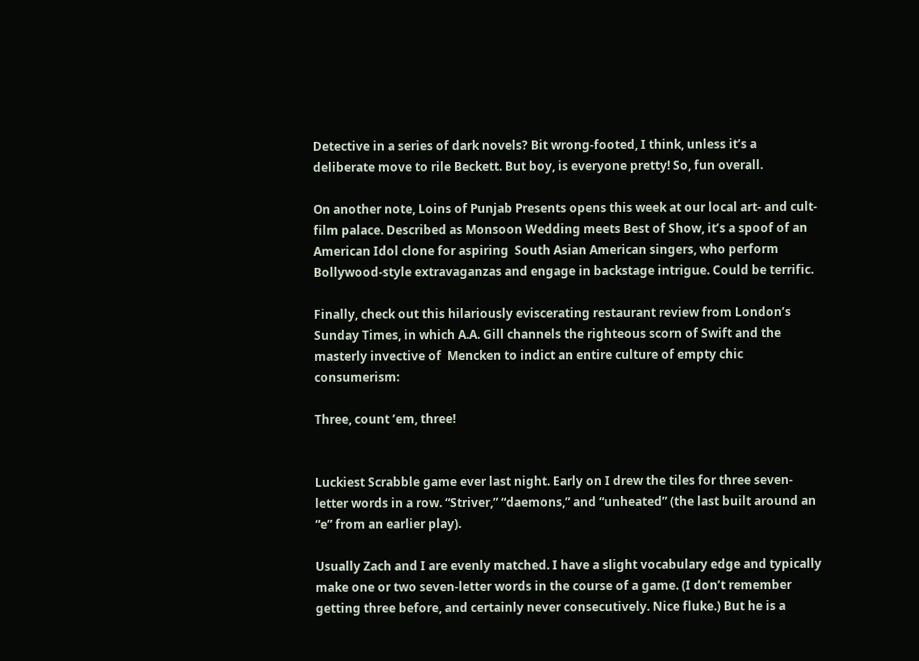Detective in a series of dark novels? Bit wrong-footed, I think, unless it’s a deliberate move to rile Beckett. But boy, is everyone pretty! So, fun overall.

On another note, Loins of Punjab Presents opens this week at our local art- and cult-film palace. Described as Monsoon Wedding meets Best of Show, it’s a spoof of an American Idol clone for aspiring  South Asian American singers, who perform Bollywood-style extravaganzas and engage in backstage intrigue. Could be terrific.

Finally, check out this hilariously eviscerating restaurant review from London’s Sunday Times, in which A.A. Gill channels the righteous scorn of Swift and the masterly invective of  Mencken to indict an entire culture of empty chic consumerism:

Three, count ’em, three!


Luckiest Scrabble game ever last night. Early on I drew the tiles for three seven-letter words in a row. “Striver,” “daemons,” and “unheated” (the last built around an “e” from an earlier play).

Usually Zach and I are evenly matched. I have a slight vocabulary edge and typically make one or two seven-letter words in the course of a game. (I don’t remember getting three before, and certainly never consecutively. Nice fluke.) But he is a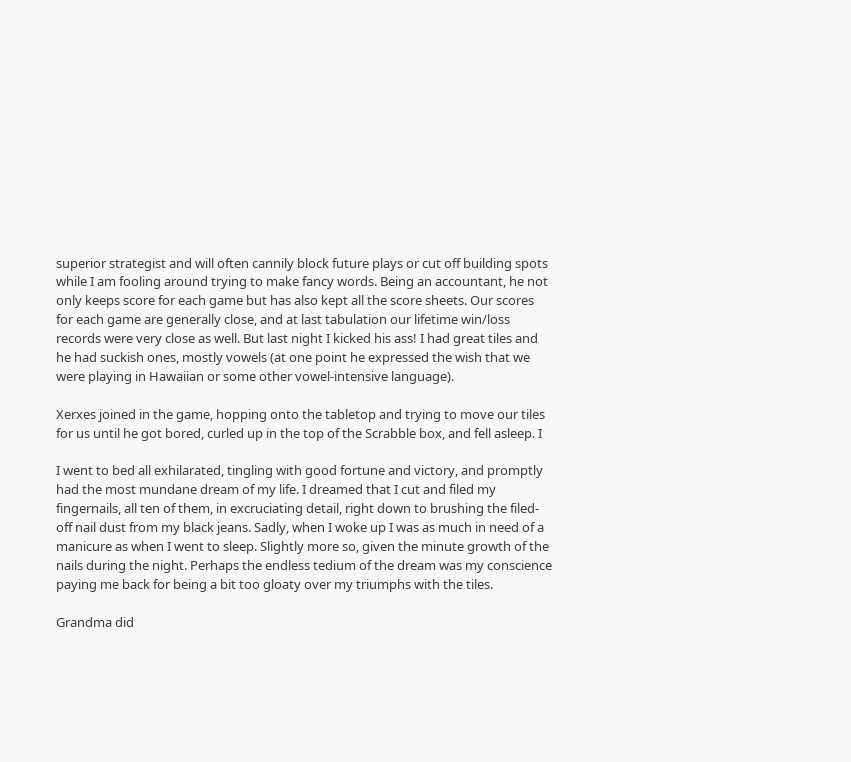superior strategist and will often cannily block future plays or cut off building spots while I am fooling around trying to make fancy words. Being an accountant, he not only keeps score for each game but has also kept all the score sheets. Our scores for each game are generally close, and at last tabulation our lifetime win/loss records were very close as well. But last night I kicked his ass! I had great tiles and he had suckish ones, mostly vowels (at one point he expressed the wish that we were playing in Hawaiian or some other vowel-intensive language).

Xerxes joined in the game, hopping onto the tabletop and trying to move our tiles for us until he got bored, curled up in the top of the Scrabble box, and fell asleep. I

I went to bed all exhilarated, tingling with good fortune and victory, and promptly had the most mundane dream of my life. I dreamed that I cut and filed my fingernails, all ten of them, in excruciating detail, right down to brushing the filed-off nail dust from my black jeans. Sadly, when I woke up I was as much in need of a manicure as when I went to sleep. Slightly more so, given the minute growth of the nails during the night. Perhaps the endless tedium of the dream was my conscience paying me back for being a bit too gloaty over my triumphs with the tiles.

Grandma did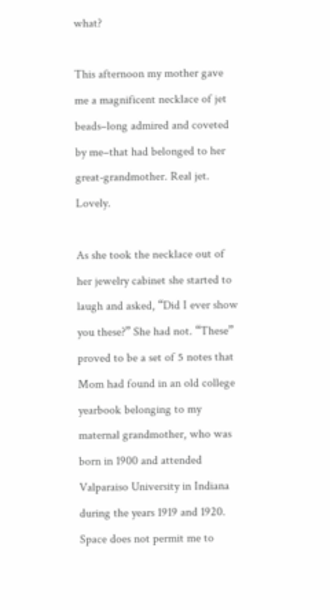what?

This afternoon my mother gave me a magnificent necklace of jet beads–long admired and coveted by me–that had belonged to her great-grandmother. Real jet. Lovely.

As she took the necklace out of her jewelry cabinet she started to laugh and asked, “Did I ever show you these?” She had not. “These” proved to be a set of 5 notes that Mom had found in an old college yearbook belonging to my maternal grandmother, who was born in 1900 and attended Valparaiso University in Indiana during the years 1919 and 1920. Space does not permit me to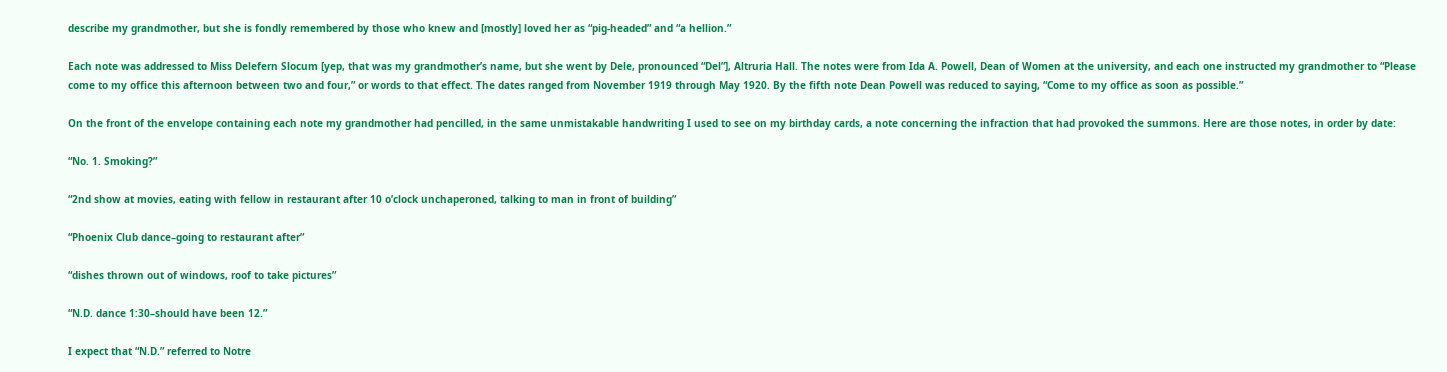describe my grandmother, but she is fondly remembered by those who knew and [mostly] loved her as “pig-headed” and “a hellion.”

Each note was addressed to Miss Delefern Slocum [yep, that was my grandmother’s name, but she went by Dele, pronounced “Del”], Altruria Hall. The notes were from Ida A. Powell, Dean of Women at the university, and each one instructed my grandmother to “Please come to my office this afternoon between two and four,” or words to that effect. The dates ranged from November 1919 through May 1920. By the fifth note Dean Powell was reduced to saying, “Come to my office as soon as possible.”

On the front of the envelope containing each note my grandmother had pencilled, in the same unmistakable handwriting I used to see on my birthday cards, a note concerning the infraction that had provoked the summons. Here are those notes, in order by date:

“No. 1. Smoking?”

“2nd show at movies, eating with fellow in restaurant after 10 o’clock unchaperoned, talking to man in front of building”

“Phoenix Club dance–going to restaurant after”

“dishes thrown out of windows, roof to take pictures”

“N.D. dance 1:30–should have been 12.”

I expect that “N.D.” referred to Notre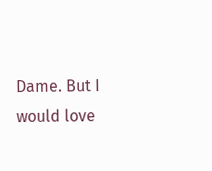Dame. But I would love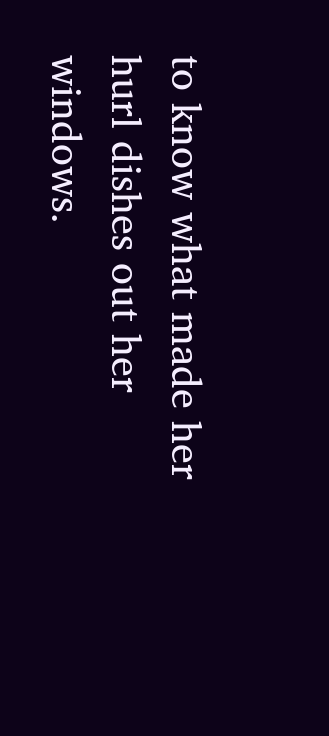to know what made her hurl dishes out her windows.